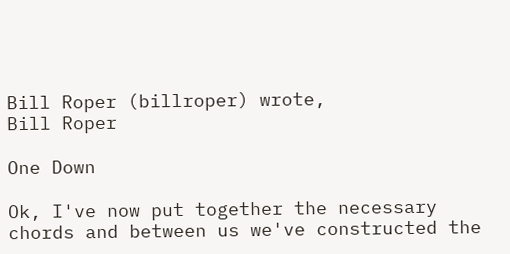Bill Roper (billroper) wrote,
Bill Roper

One Down

Ok, I've now put together the necessary chords and between us we've constructed the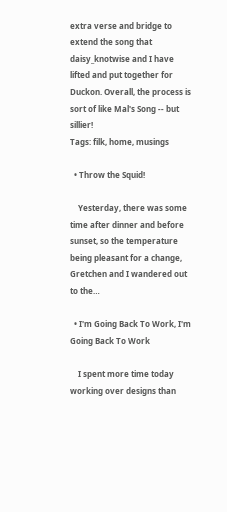extra verse and bridge to extend the song that daisy_knotwise and I have lifted and put together for Duckon. Overall, the process is sort of like Mal's Song -- but sillier!
Tags: filk, home, musings

  • Throw the Squid!

    Yesterday, there was some time after dinner and before sunset, so the temperature being pleasant for a change, Gretchen and I wandered out to the…

  • I'm Going Back To Work, I'm Going Back To Work

    I spent more time today working over designs than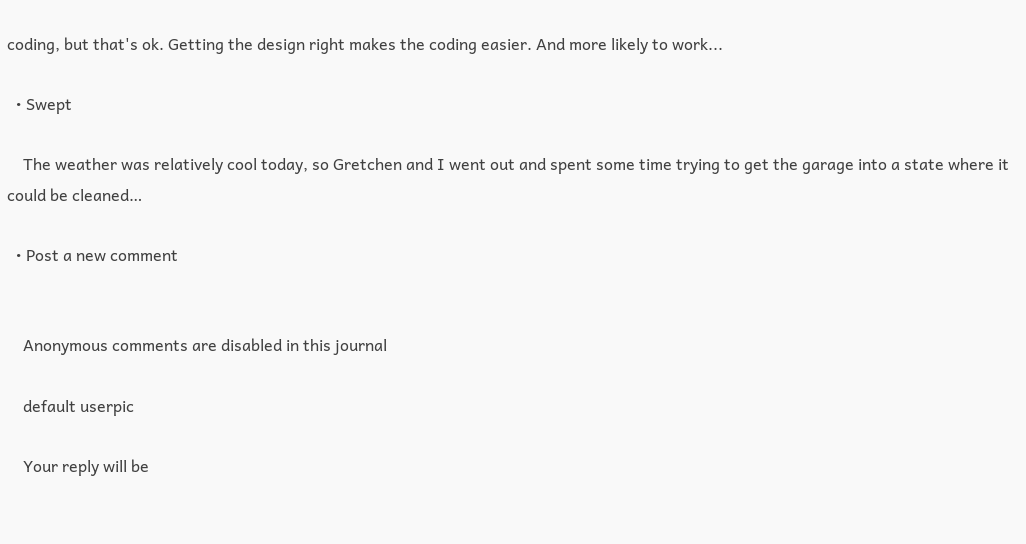coding, but that's ok. Getting the design right makes the coding easier. And more likely to work...

  • Swept

    The weather was relatively cool today, so Gretchen and I went out and spent some time trying to get the garage into a state where it could be cleaned…

  • Post a new comment


    Anonymous comments are disabled in this journal

    default userpic

    Your reply will be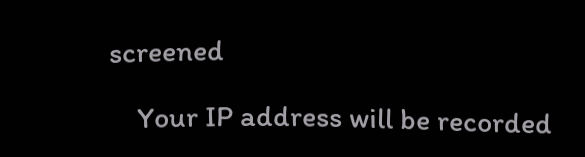screened

    Your IP address will be recorded